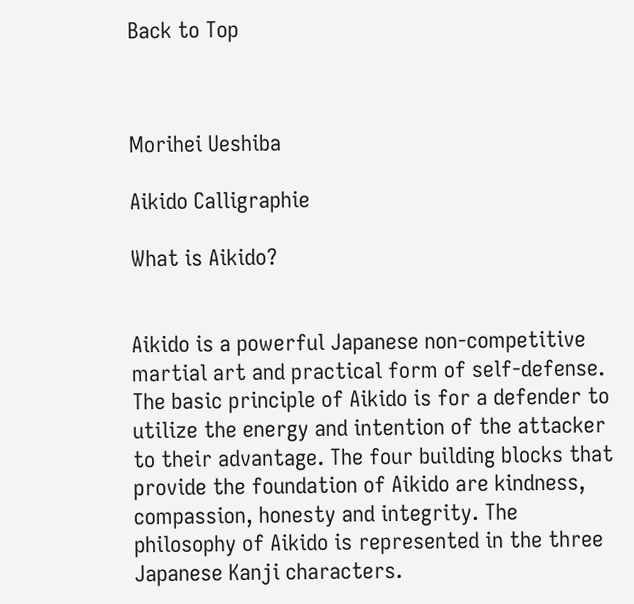Back to Top



Morihei Ueshiba

Aikido Calligraphie

What is Aikido?


Aikido is a powerful Japanese non-competitive martial art and practical form of self-defense. The basic principle of Aikido is for a defender to utilize the energy and intention of the attacker to their advantage. The four building blocks that provide the foundation of Aikido are kindness, compassion, honesty and integrity. The philosophy of Aikido is represented in the three Japanese Kanji characters.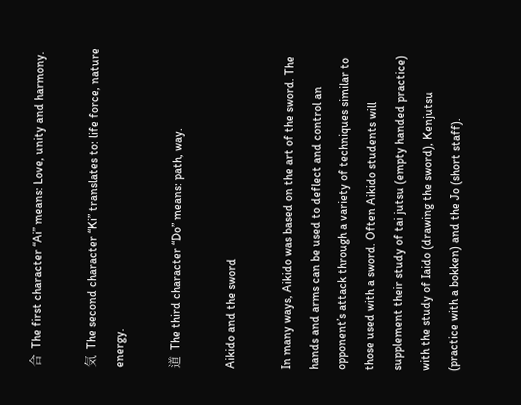合  The first character “Ai” means: Love, unity and harmony.

気  The second character “Ki” translates to: life force, nature energy.

道  The third character “Do” means: path, way.

Aikido and the sword

In many ways, Aikido was based on the art of the sword. The hands and arms can be used to deflect and control an opponent’s attack through a variety of techniques similar to those used with a sword. Often Aikido students will supplement their study of tai jutsu (empty handed practice) with the study of Iaido (drawing the sword), Kenjutsu (practice with a bokken) and the Jo (short staff).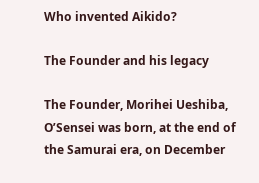Who invented Aikido?

The Founder and his legacy

The Founder, Morihei Ueshiba, O’Sensei was born, at the end of the Samurai era, on December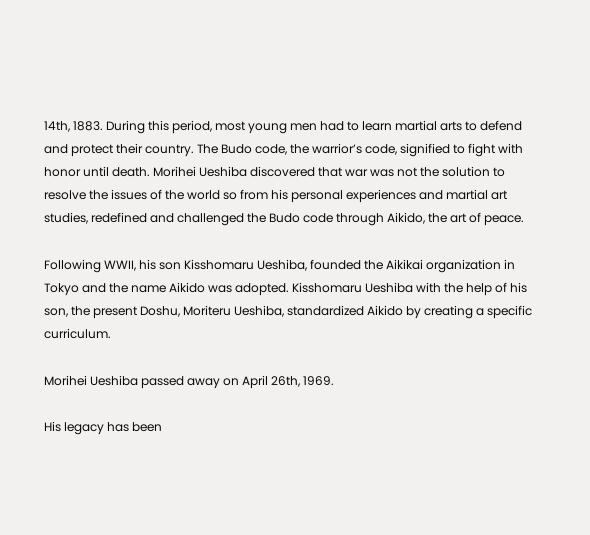14th, 1883. During this period, most young men had to learn martial arts to defend and protect their country. The Budo code, the warrior’s code, signified to fight with honor until death. Morihei Ueshiba discovered that war was not the solution to resolve the issues of the world so from his personal experiences and martial art studies, redefined and challenged the Budo code through Aikido, the art of peace.

Following WWII, his son Kisshomaru Ueshiba, founded the Aikikai organization in Tokyo and the name Aikido was adopted. Kisshomaru Ueshiba with the help of his son, the present Doshu, Moriteru Ueshiba, standardized Aikido by creating a specific curriculum.

Morihei Ueshiba passed away on April 26th, 1969.

His legacy has been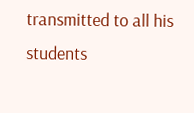transmitted to all his students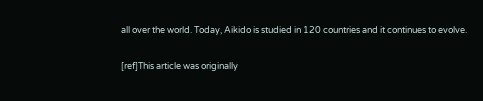all over the world. Today, Aikido is studied in 120 countries and it continues to evolve.

[ref]This article was originally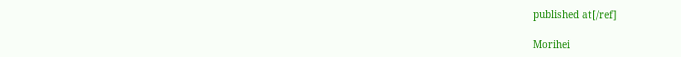published at[/ref]

Morihei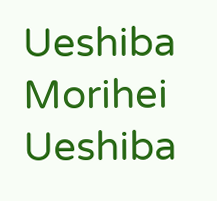Ueshiba
Morihei Ueshiba